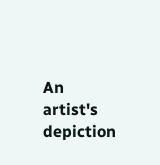An artist's depiction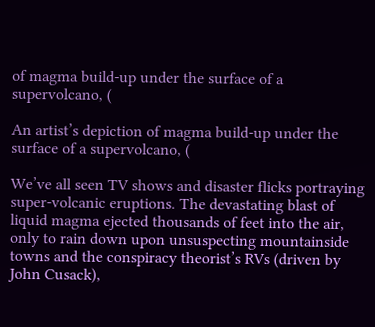of magma build-up under the surface of a supervolcano, (

An artist’s depiction of magma build-up under the surface of a supervolcano, (

We’ve all seen TV shows and disaster flicks portraying super-volcanic eruptions. The devastating blast of liquid magma ejected thousands of feet into the air, only to rain down upon unsuspecting mountainside towns and the conspiracy theorist’s RVs (driven by John Cusack),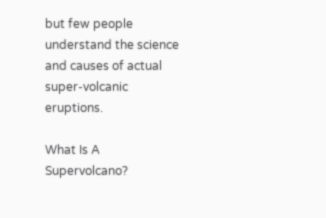but few people understand the science and causes of actual super-volcanic eruptions.

What Is A Supervolcano?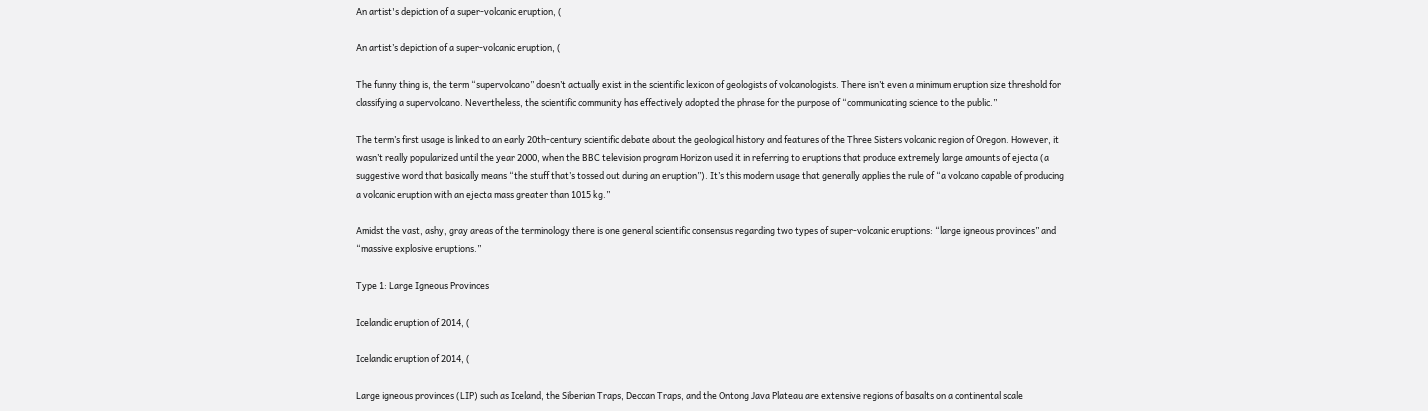An artist's depiction of a super-volcanic eruption, (

An artist’s depiction of a super-volcanic eruption, (

The funny thing is, the term “supervolcano” doesn’t actually exist in the scientific lexicon of geologists of volcanologists. There isn’t even a minimum eruption size threshold for classifying a supervolcano. Nevertheless, the scientific community has effectively adopted the phrase for the purpose of “communicating science to the public.”

The term’s first usage is linked to an early 20th-century scientific debate about the geological history and features of the Three Sisters volcanic region of Oregon. However, it wasn’t really popularized until the year 2000, when the BBC television program Horizon used it in referring to eruptions that produce extremely large amounts of ejecta (a suggestive word that basically means “the stuff that’s tossed out during an eruption”). It’s this modern usage that generally applies the rule of “a volcano capable of producing a volcanic eruption with an ejecta mass greater than 1015 kg.”

Amidst the vast, ashy, gray areas of the terminology there is one general scientific consensus regarding two types of super-volcanic eruptions: “large igneous provinces” and “massive explosive eruptions.”

Type 1: Large Igneous Provinces

Icelandic eruption of 2014, (

Icelandic eruption of 2014, (

Large igneous provinces (LIP) such as Iceland, the Siberian Traps, Deccan Traps, and the Ontong Java Plateau are extensive regions of basalts on a continental scale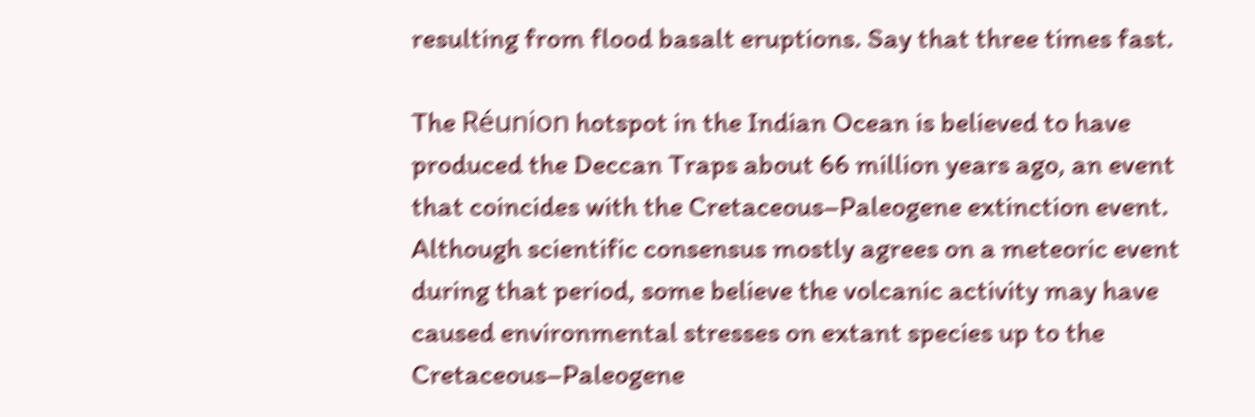resulting from flood basalt eruptions. Say that three times fast.

The Réunion hotspot in the Indian Ocean is believed to have produced the Deccan Traps about 66 million years ago, an event that coincides with the Cretaceous–Paleogene extinction event. Although scientific consensus mostly agrees on a meteoric event during that period, some believe the volcanic activity may have caused environmental stresses on extant species up to the Cretaceous–Paleogene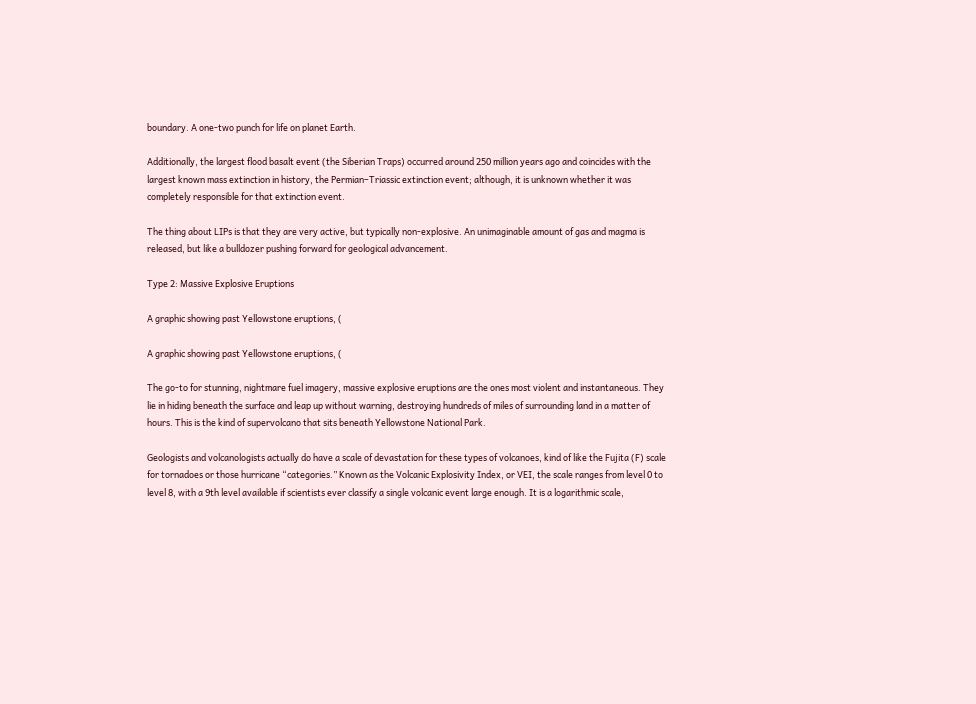boundary. A one-two punch for life on planet Earth.

Additionally, the largest flood basalt event (the Siberian Traps) occurred around 250 million years ago and coincides with the largest known mass extinction in history, the Permian–Triassic extinction event; although, it is unknown whether it was completely responsible for that extinction event.

The thing about LIPs is that they are very active, but typically non-explosive. An unimaginable amount of gas and magma is released, but like a bulldozer pushing forward for geological advancement.

Type 2: Massive Explosive Eruptions

A graphic showing past Yellowstone eruptions, (

A graphic showing past Yellowstone eruptions, (

The go-to for stunning, nightmare fuel imagery, massive explosive eruptions are the ones most violent and instantaneous. They lie in hiding beneath the surface and leap up without warning, destroying hundreds of miles of surrounding land in a matter of hours. This is the kind of supervolcano that sits beneath Yellowstone National Park.

Geologists and volcanologists actually do have a scale of devastation for these types of volcanoes, kind of like the Fujita (F) scale for tornadoes or those hurricane “categories.” Known as the Volcanic Explosivity Index, or VEI, the scale ranges from level 0 to level 8, with a 9th level available if scientists ever classify a single volcanic event large enough. It is a logarithmic scale,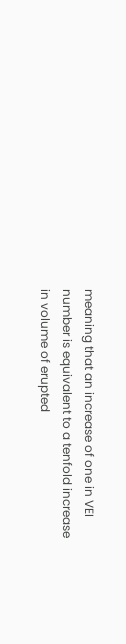meaning that an increase of one in VEI number is equivalent to a tenfold increase in volume of erupted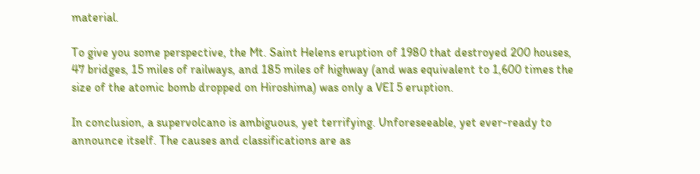material.

To give you some perspective, the Mt. Saint Helens eruption of 1980 that destroyed 200 houses, 47 bridges, 15 miles of railways, and 185 miles of highway (and was equivalent to 1,600 times the size of the atomic bomb dropped on Hiroshima) was only a VEI 5 eruption.

In conclusion, a supervolcano is ambiguous, yet terrifying. Unforeseeable, yet ever-ready to announce itself. The causes and classifications are as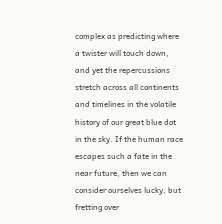complex as predicting where a twister will touch down, and yet the repercussions stretch across all continents and timelines in the volatile history of our great blue dot in the sky. If the human race escapes such a fate in the near future, then we can consider ourselves lucky, but fretting over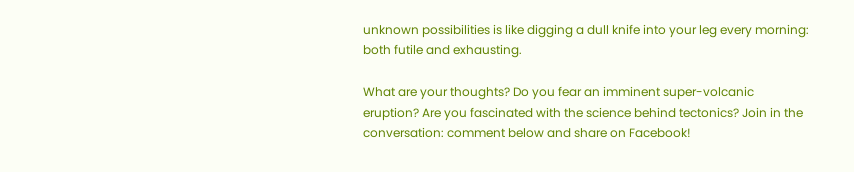unknown possibilities is like digging a dull knife into your leg every morning: both futile and exhausting.

What are your thoughts? Do you fear an imminent super-volcanic eruption? Are you fascinated with the science behind tectonics? Join in the conversation: comment below and share on Facebook!